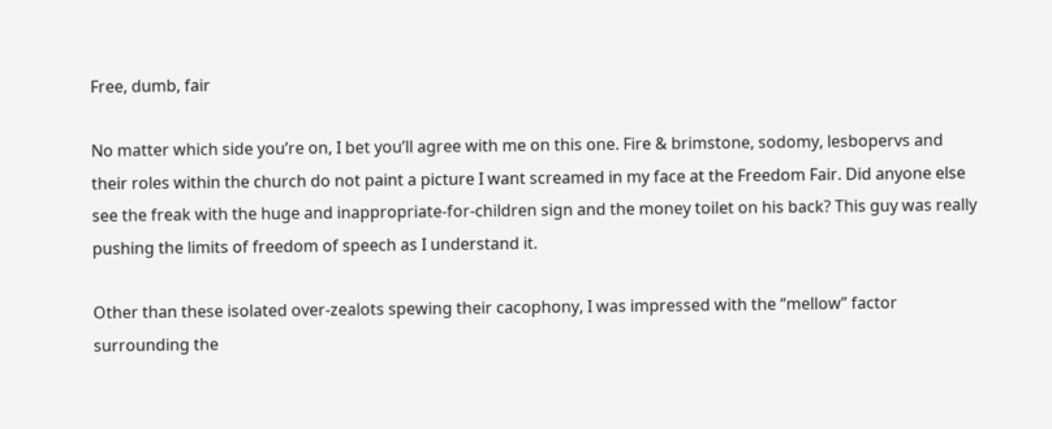Free, dumb, fair

No matter which side you’re on, I bet you’ll agree with me on this one. Fire & brimstone, sodomy, lesbopervs and their roles within the church do not paint a picture I want screamed in my face at the Freedom Fair. Did anyone else see the freak with the huge and inappropriate-for-children sign and the money toilet on his back? This guy was really pushing the limits of freedom of speech as I understand it.

Other than these isolated over-zealots spewing their cacophony, I was impressed with the “mellow” factor surrounding the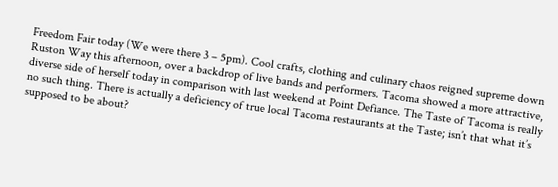Freedom Fair today (We were there 3 – 5pm). Cool crafts, clothing and culinary chaos reigned supreme down Ruston Way this afternoon, over a backdrop of live bands and performers. Tacoma showed a more attractive, diverse side of herself today in comparison with last weekend at Point Defiance. The Taste of Tacoma is really no such thing. There is actually a deficiency of true local Tacoma restaurants at the Taste; isn’t that what it’s supposed to be about?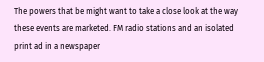The powers that be might want to take a close look at the way these events are marketed. FM radio stations and an isolated print ad in a newspaper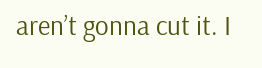aren’t gonna cut it. I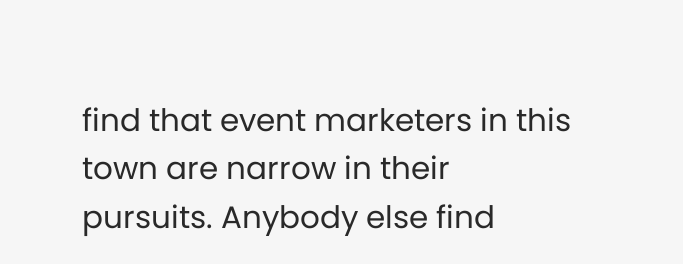find that event marketers in this town are narrow in their pursuits. Anybody else find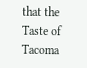that the Taste of Tacoma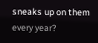sneaks up on them every year?